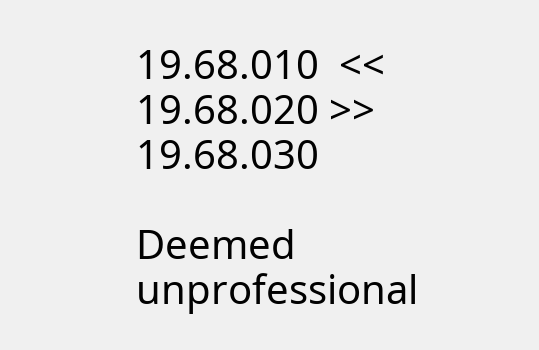19.68.010  <<  19.68.020 >>   19.68.030

Deemed unprofessional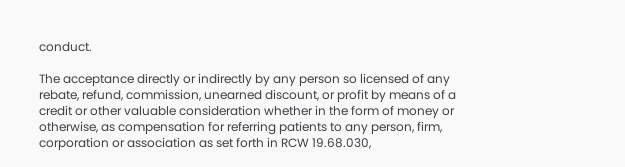conduct.

The acceptance directly or indirectly by any person so licensed of any rebate, refund, commission, unearned discount, or profit by means of a credit or other valuable consideration whether in the form of money or otherwise, as compensation for referring patients to any person, firm, corporation or association as set forth in RCW 19.68.030,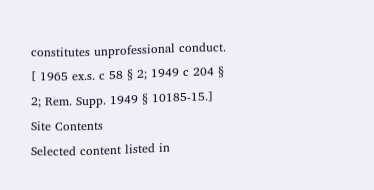constitutes unprofessional conduct.
[ 1965 ex.s. c 58 § 2; 1949 c 204 § 2; Rem. Supp. 1949 § 10185-15.]
Site Contents
Selected content listed in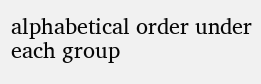alphabetical order under each group